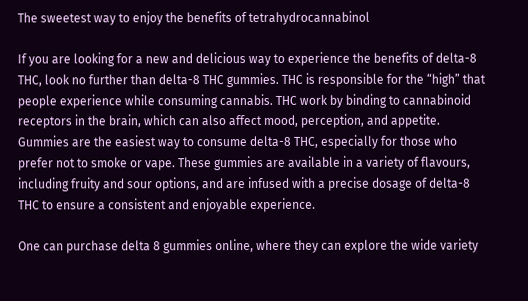The sweetest way to enjoy the benefits of tetrahydrocannabinol

If you are looking for a new and delicious way to experience the benefits of delta-8 THC, look no further than delta-8 THC gummies. THC is responsible for the “high” that people experience while consuming cannabis. THC work by binding to cannabinoid receptors in the brain, which can also affect mood, perception, and appetite. Gummies are the easiest way to consume delta-8 THC, especially for those who prefer not to smoke or vape. These gummies are available in a variety of flavours, including fruity and sour options, and are infused with a precise dosage of delta-8 THC to ensure a consistent and enjoyable experience.

One can purchase delta 8 gummies online, where they can explore the wide variety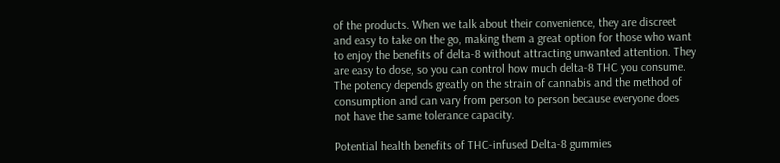of the products. When we talk about their convenience, they are discreet and easy to take on the go, making them a great option for those who want to enjoy the benefits of delta-8 without attracting unwanted attention. They are easy to dose, so you can control how much delta-8 THC you consume. The potency depends greatly on the strain of cannabis and the method of consumption and can vary from person to person because everyone does not have the same tolerance capacity.

Potential health benefits of THC-infused Delta-8 gummies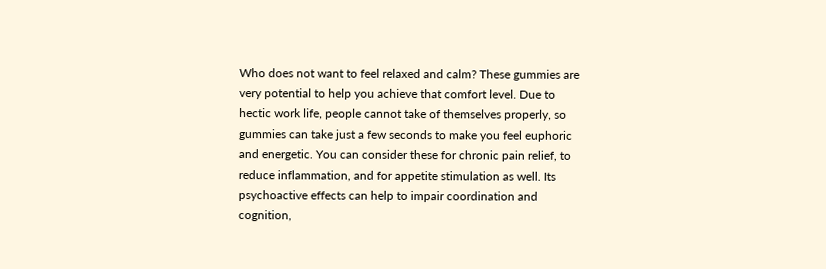Who does not want to feel relaxed and calm? These gummies are very potential to help you achieve that comfort level. Due to hectic work life, people cannot take of themselves properly, so gummies can take just a few seconds to make you feel euphoric and energetic. You can consider these for chronic pain relief, to reduce inflammation, and for appetite stimulation as well. Its psychoactive effects can help to impair coordination and cognition,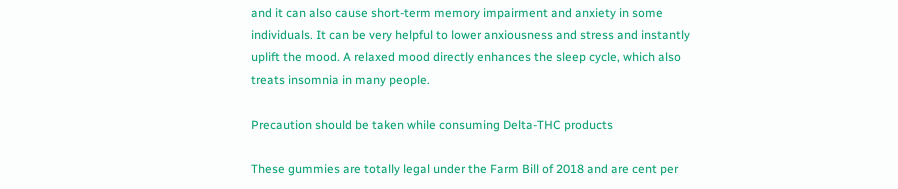and it can also cause short-term memory impairment and anxiety in some individuals. It can be very helpful to lower anxiousness and stress and instantly uplift the mood. A relaxed mood directly enhances the sleep cycle, which also treats insomnia in many people.

Precaution should be taken while consuming Delta-THC products

These gummies are totally legal under the Farm Bill of 2018 and are cent per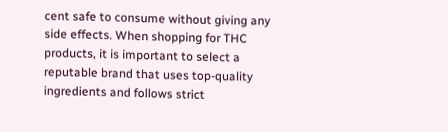cent safe to consume without giving any side effects. When shopping for THC products, it is important to select a reputable brand that uses top-quality ingredients and follows strict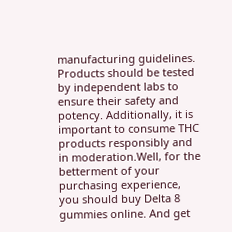manufacturing guidelines. Products should be tested by independent labs to ensure their safety and potency. Additionally, it is important to consume THC products responsibly and in moderation.Well, for the betterment of your purchasing experience, you should buy Delta 8 gummies online. And get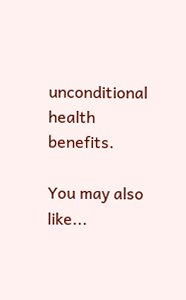unconditional health benefits.

You may also like...